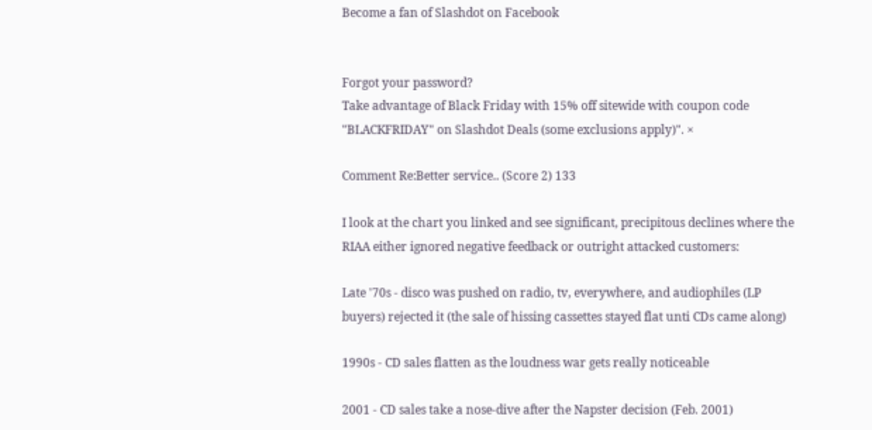Become a fan of Slashdot on Facebook


Forgot your password?
Take advantage of Black Friday with 15% off sitewide with coupon code "BLACKFRIDAY" on Slashdot Deals (some exclusions apply)". ×

Comment Re:Better service.. (Score 2) 133

I look at the chart you linked and see significant, precipitous declines where the RIAA either ignored negative feedback or outright attacked customers:

Late '70s - disco was pushed on radio, tv, everywhere, and audiophiles (LP buyers) rejected it (the sale of hissing cassettes stayed flat unti CDs came along)

1990s - CD sales flatten as the loudness war gets really noticeable

2001 - CD sales take a nose-dive after the Napster decision (Feb. 2001)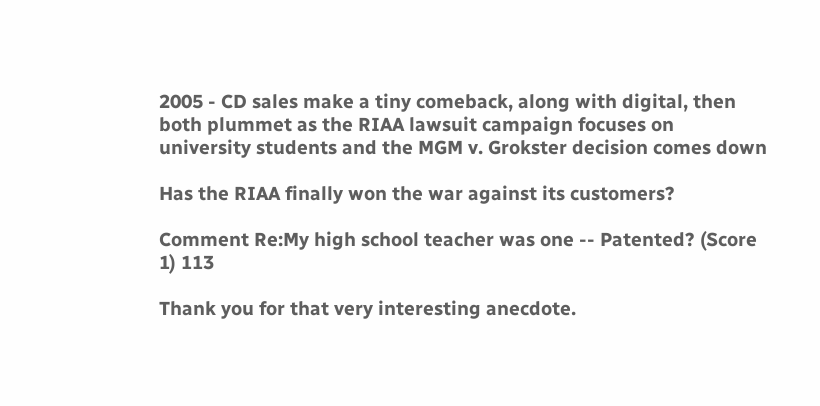2005 - CD sales make a tiny comeback, along with digital, then both plummet as the RIAA lawsuit campaign focuses on university students and the MGM v. Grokster decision comes down

Has the RIAA finally won the war against its customers?

Comment Re:My high school teacher was one -- Patented? (Score 1) 113

Thank you for that very interesting anecdote.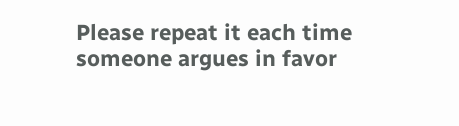Please repeat it each time someone argues in favor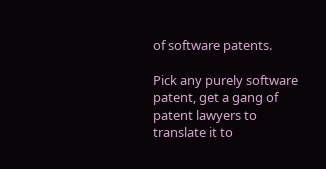of software patents.

Pick any purely software patent, get a gang of patent lawyers to translate it to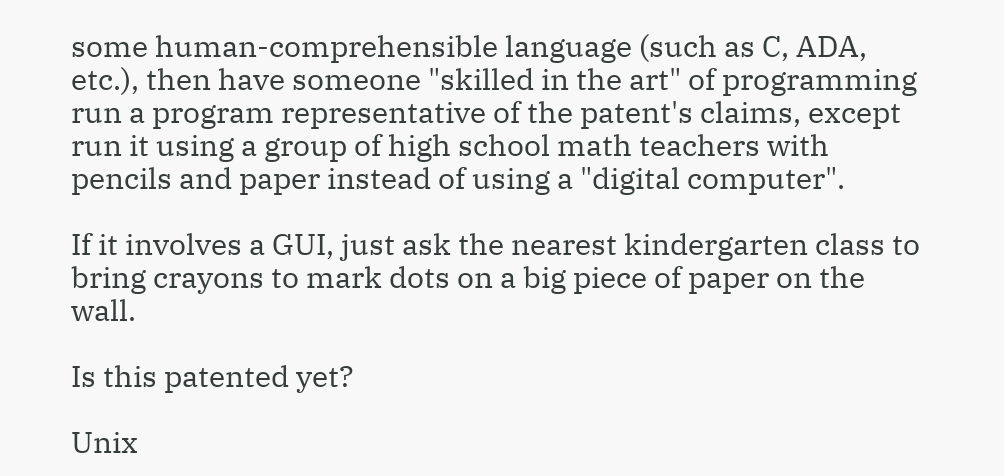some human-comprehensible language (such as C, ADA, etc.), then have someone "skilled in the art" of programming run a program representative of the patent's claims, except run it using a group of high school math teachers with pencils and paper instead of using a "digital computer".

If it involves a GUI, just ask the nearest kindergarten class to bring crayons to mark dots on a big piece of paper on the wall.

Is this patented yet?

Unix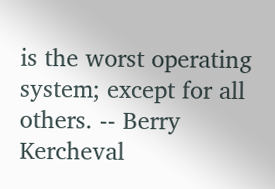is the worst operating system; except for all others. -- Berry Kercheval